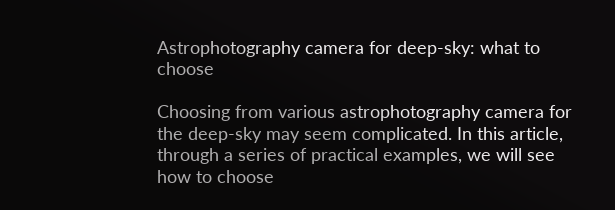Astrophotography camera for deep-sky: what to choose

Choosing from various astrophotography camera for the deep-sky may seem complicated. In this article, through a series of practical examples, we will see how to choose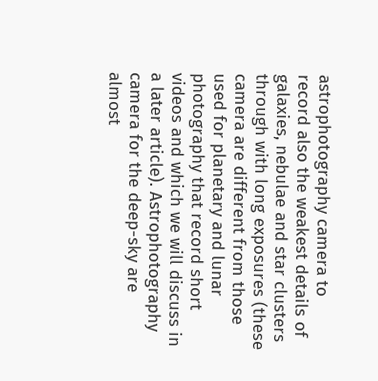astrophotography camera to record also the weakest details of galaxies, nebulae and star clusters through with long exposures (these camera are different from those used for planetary and lunar photography that record short videos and which we will discuss in a later article). Astrophotography camera for the deep-sky are almost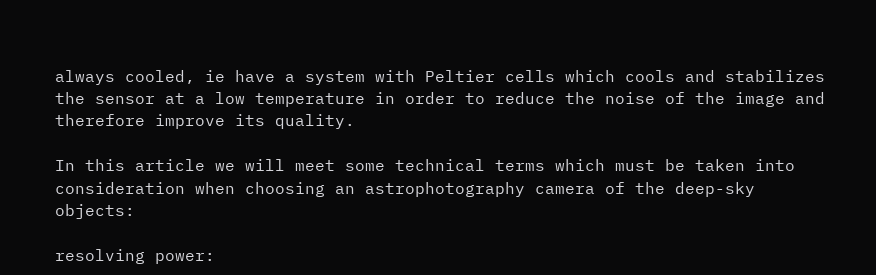always cooled, ie have a system with Peltier cells which cools and stabilizes the sensor at a low temperature in order to reduce the noise of the image and therefore improve its quality.

In this article we will meet some technical terms which must be taken into consideration when choosing an astrophotography camera of the deep-sky objects:

resolving power: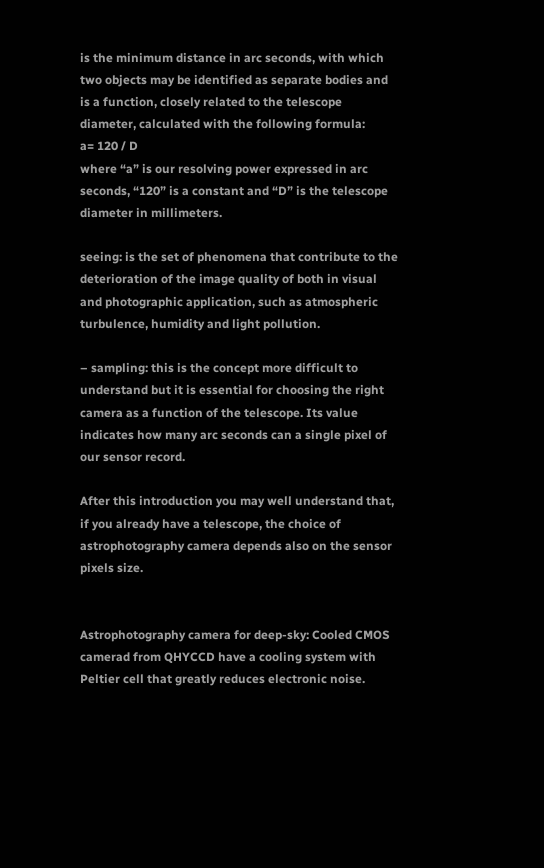is the minimum distance in arc seconds, with which two objects may be identified as separate bodies and is a function, closely related to the telescope diameter, calculated with the following formula:
a= 120 / D
where “a” is our resolving power expressed in arc seconds, “120” is a constant and “D” is the telescope diameter in millimeters.

seeing: is the set of phenomena that contribute to the deterioration of the image quality of both in visual and photographic application, such as atmospheric turbulence, humidity and light pollution.

– sampling: this is the concept more difficult to understand but it is essential for choosing the right camera as a function of the telescope. Its value indicates how many arc seconds can a single pixel of our sensor record.

After this introduction you may well understand that, if you already have a telescope, the choice of astrophotography camera depends also on the sensor pixels size.


Astrophotography camera for deep-sky: Cooled CMOS camerad from QHYCCD have a cooling system with Peltier cell that greatly reduces electronic noise.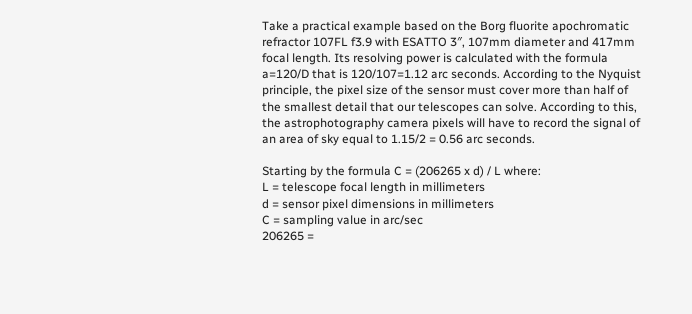Take a practical example based on the Borg fluorite apochromatic refractor 107FL f3.9 with ESATTO 3″, 107mm diameter and 417mm focal length. Its resolving power is calculated with the formula a=120/D that is 120/107=1.12 arc seconds. According to the Nyquist principle, the pixel size of the sensor must cover more than half of the smallest detail that our telescopes can solve. According to this, the astrophotography camera pixels will have to record the signal of an area of sky equal to 1.15/2 = 0.56 arc seconds.

Starting by the formula C = (206265 x d) / L where:
L = telescope focal length in millimeters
d = sensor pixel dimensions in millimeters
C = sampling value in arc/sec
206265 =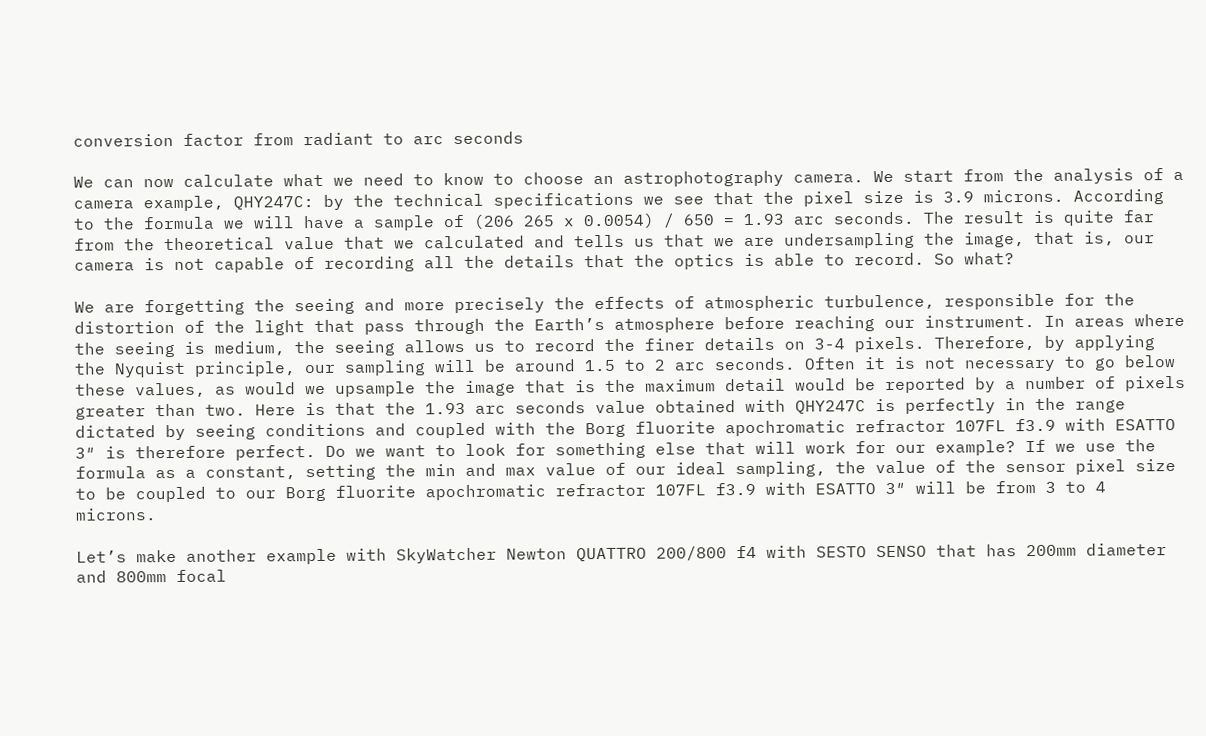conversion factor from radiant to arc seconds

We can now calculate what we need to know to choose an astrophotography camera. We start from the analysis of a camera example, QHY247C: by the technical specifications we see that the pixel size is 3.9 microns. According to the formula we will have a sample of (206 265 x 0.0054) / 650 = 1.93 arc seconds. The result is quite far from the theoretical value that we calculated and tells us that we are undersampling the image, that is, our camera is not capable of recording all the details that the optics is able to record. So what?

We are forgetting the seeing and more precisely the effects of atmospheric turbulence, responsible for the distortion of the light that pass through the Earth’s atmosphere before reaching our instrument. In areas where the seeing is medium, the seeing allows us to record the finer details on 3-4 pixels. Therefore, by applying the Nyquist principle, our sampling will be around 1.5 to 2 arc seconds. Often it is not necessary to go below these values, as would we upsample the image that is the maximum detail would be reported by a number of pixels greater than two. Here is that the 1.93 arc seconds value obtained with QHY247C is perfectly in the range dictated by seeing conditions and coupled with the Borg fluorite apochromatic refractor 107FL f3.9 with ESATTO 3″ is therefore perfect. Do we want to look for something else that will work for our example? If we use the formula as a constant, setting the min and max value of our ideal sampling, the value of the sensor pixel size to be coupled to our Borg fluorite apochromatic refractor 107FL f3.9 with ESATTO 3″ will be from 3 to 4 microns.

Let’s make another example with SkyWatcher Newton QUATTRO 200/800 f4 with SESTO SENSO that has 200mm diameter and 800mm focal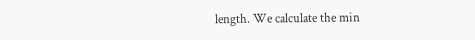length. We calculate the min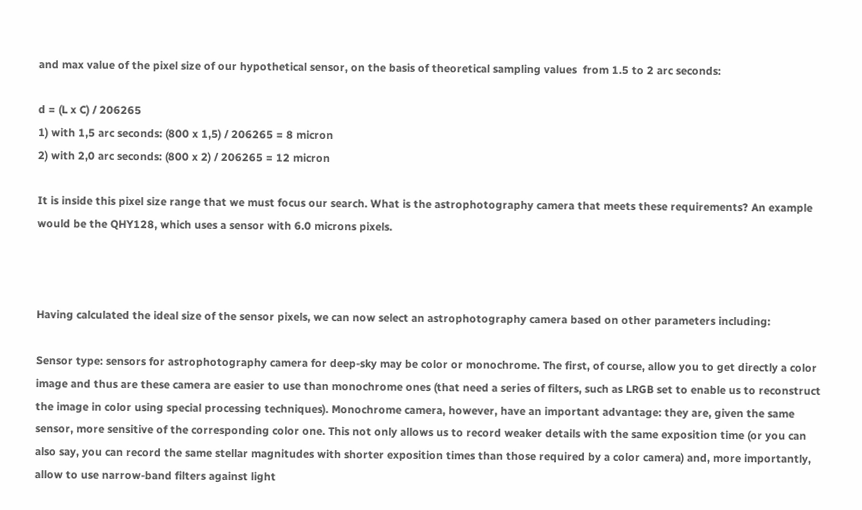and max value of the pixel size of our hypothetical sensor, on the basis of theoretical sampling values  from 1.5 to 2 arc seconds:

d = (L x C) / 206265
1) with 1,5 arc seconds: (800 x 1,5) / 206265 = 8 micron
2) with 2,0 arc seconds: (800 x 2) / 206265 = 12 micron

It is inside this pixel size range that we must focus our search. What is the astrophotography camera that meets these requirements? An example would be the QHY128, which uses a sensor with 6.0 microns pixels.



Having calculated the ideal size of the sensor pixels, we can now select an astrophotography camera based on other parameters including:

Sensor type: sensors for astrophotography camera for deep-sky may be color or monochrome. The first, of course, allow you to get directly a color image and thus are these camera are easier to use than monochrome ones (that need a series of filters, such as LRGB set to enable us to reconstruct the image in color using special processing techniques). Monochrome camera, however, have an important advantage: they are, given the same sensor, more sensitive of the corresponding color one. This not only allows us to record weaker details with the same exposition time (or you can also say, you can record the same stellar magnitudes with shorter exposition times than those required by a color camera) and, more importantly, allow to use narrow-band filters against light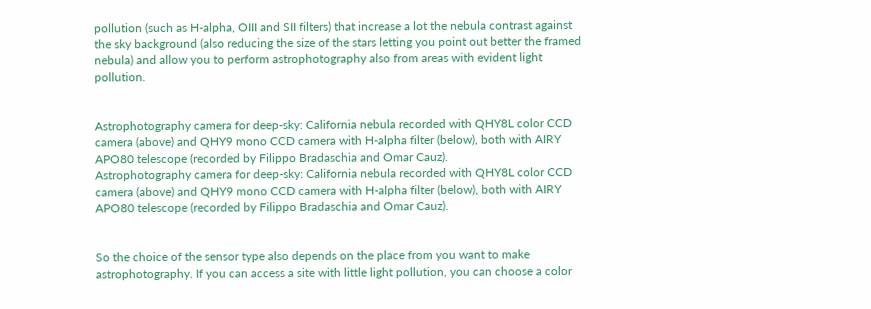pollution (such as H-alpha, OIII and SII filters) that increase a lot the nebula contrast against the sky background (also reducing the size of the stars letting you point out better the framed nebula) and allow you to perform astrophotography also from areas with evident light pollution.


Astrophotography camera for deep-sky: California nebula recorded with QHY8L color CCD camera (above) and QHY9 mono CCD camera with H-alpha filter (below), both with AIRY APO80 telescope (recorded by Filippo Bradaschia and Omar Cauz).
Astrophotography camera for deep-sky: California nebula recorded with QHY8L color CCD camera (above) and QHY9 mono CCD camera with H-alpha filter (below), both with AIRY APO80 telescope (recorded by Filippo Bradaschia and Omar Cauz).


So the choice of the sensor type also depends on the place from you want to make astrophotography. If you can access a site with little light pollution, you can choose a color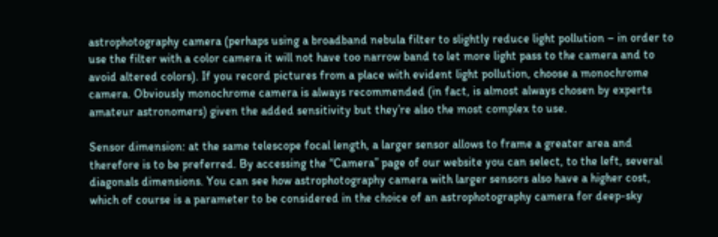astrophotography camera (perhaps using a broadband nebula filter to slightly reduce light pollution – in order to use the filter with a color camera it will not have too narrow band to let more light pass to the camera and to avoid altered colors). If you record pictures from a place with evident light pollution, choose a monochrome camera. Obviously monochrome camera is always recommended (in fact, is almost always chosen by experts amateur astronomers) given the added sensitivity but they’re also the most complex to use.

Sensor dimension: at the same telescope focal length, a larger sensor allows to frame a greater area and therefore is to be preferred. By accessing the “Camera” page of our website you can select, to the left, several diagonals dimensions. You can see how astrophotography camera with larger sensors also have a higher cost, which of course is a parameter to be considered in the choice of an astrophotography camera for deep-sky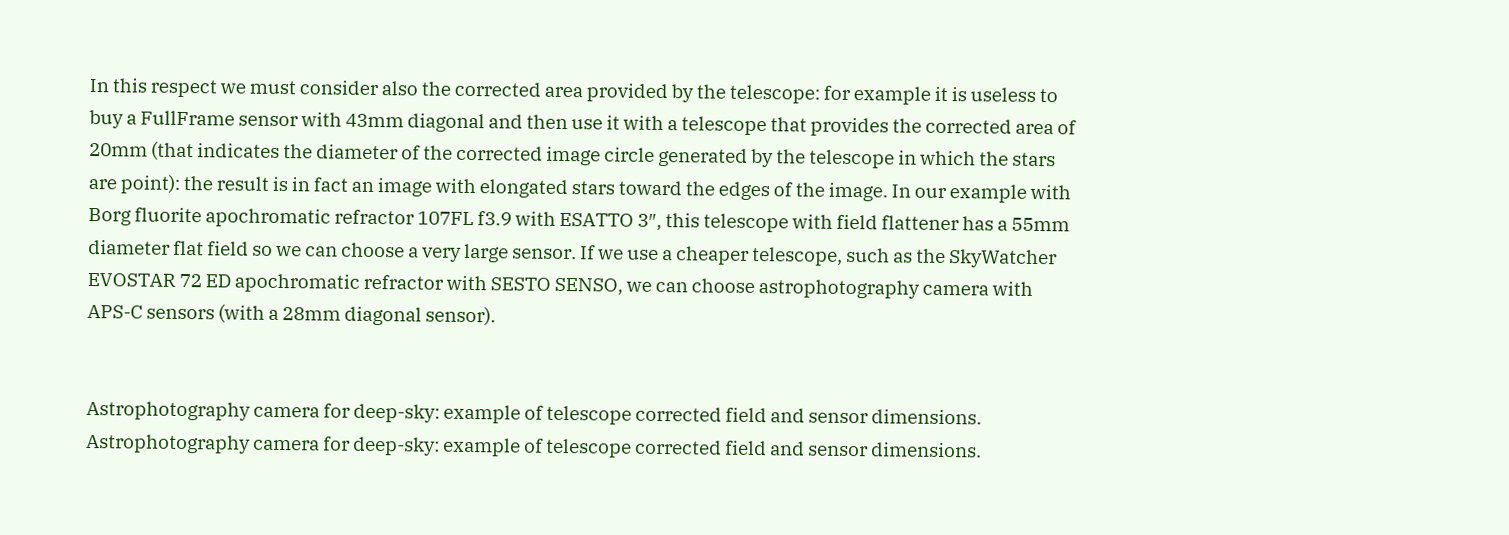In this respect we must consider also the corrected area provided by the telescope: for example it is useless to buy a FullFrame sensor with 43mm diagonal and then use it with a telescope that provides the corrected area of 20mm (that indicates the diameter of the corrected image circle generated by the telescope in which the stars are point): the result is in fact an image with elongated stars toward the edges of the image. In our example with Borg fluorite apochromatic refractor 107FL f3.9 with ESATTO 3″, this telescope with field flattener has a 55mm diameter flat field so we can choose a very large sensor. If we use a cheaper telescope, such as the SkyWatcher EVOSTAR 72 ED apochromatic refractor with SESTO SENSO, we can choose astrophotography camera with APS-C sensors (with a 28mm diagonal sensor).


Astrophotography camera for deep-sky: example of telescope corrected field and sensor dimensions.
Astrophotography camera for deep-sky: example of telescope corrected field and sensor dimensions.